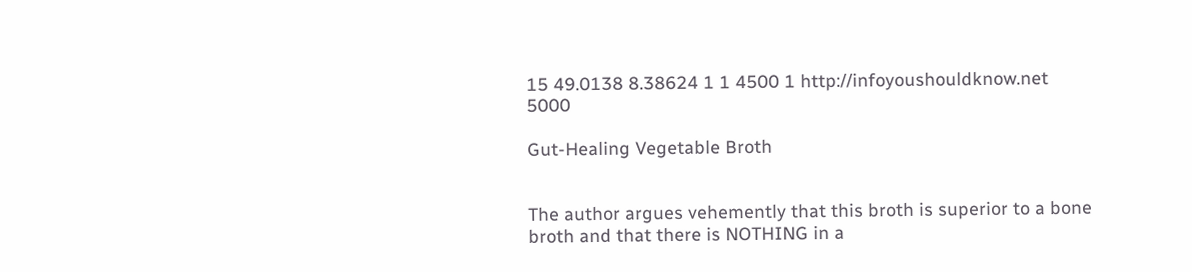15 49.0138 8.38624 1 1 4500 1 http://infoyoushouldknow.net 5000

Gut-Healing Vegetable Broth


The author argues vehemently that this broth is superior to a bone broth and that there is NOTHING in a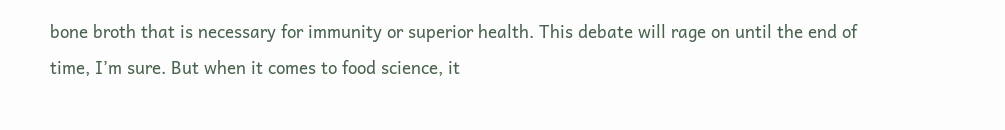bone broth that is necessary for immunity or superior health. This debate will rage on until the end of time, I’m sure. But when it comes to food science, it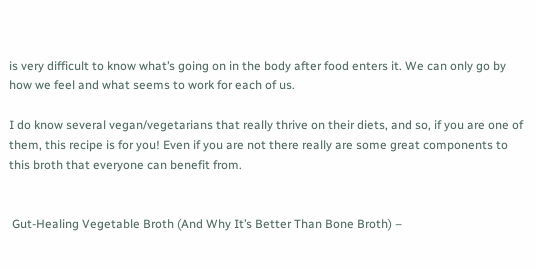is very difficult to know what’s going on in the body after food enters it. We can only go by how we feel and what seems to work for each of us.

I do know several vegan/vegetarians that really thrive on their diets, and so, if you are one of them, this recipe is for you! Even if you are not there really are some great components to this broth that everyone can benefit from.


 Gut-Healing Vegetable Broth (And Why It’s Better Than Bone Broth) –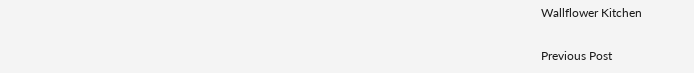Wallflower Kitchen

Previous Post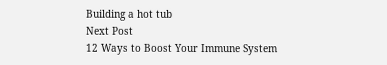Building a hot tub
Next Post
12 Ways to Boost Your Immune System